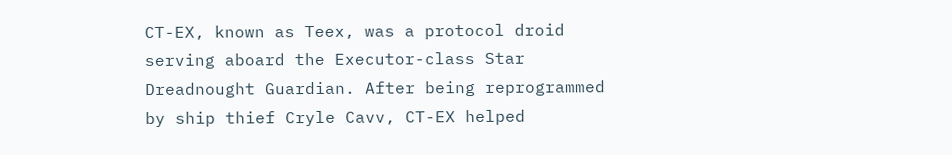CT-EX, known as Teex, was a protocol droid serving aboard the Executor-class Star Dreadnought Guardian. After being reprogrammed by ship thief Cryle Cavv, CT-EX helped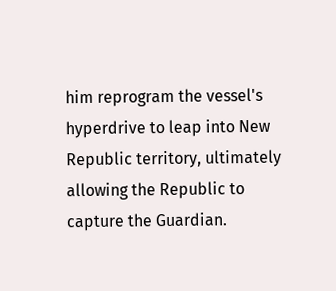him reprogram the vessel's hyperdrive to leap into New Republic territory, ultimately allowing the Republic to capture the Guardian.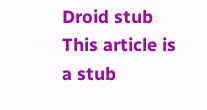Droid stub This article is a stub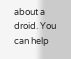about a droid. You can help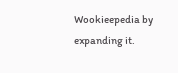Wookieepedia by expanding it.